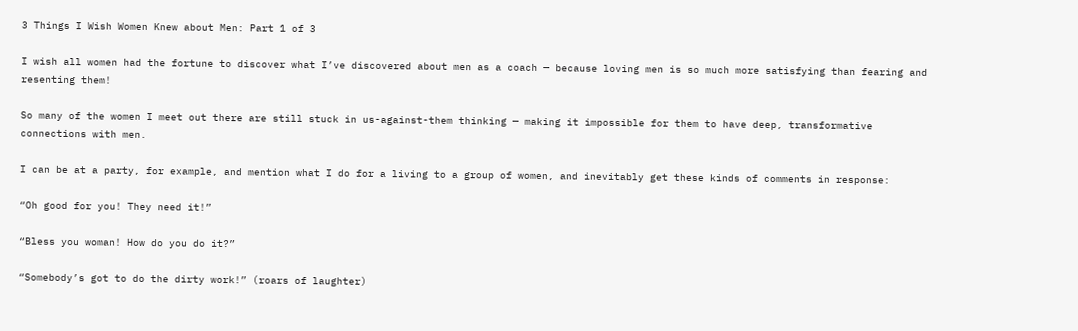3 Things I Wish Women Knew about Men: Part 1 of 3

I wish all women had the fortune to discover what I’ve discovered about men as a coach — because loving men is so much more satisfying than fearing and resenting them!

So many of the women I meet out there are still stuck in us-against-them thinking — making it impossible for them to have deep, transformative connections with men.

I can be at a party, for example, and mention what I do for a living to a group of women, and inevitably get these kinds of comments in response:

“Oh good for you! They need it!”

“Bless you woman! How do you do it?”

“Somebody’s got to do the dirty work!” (roars of laughter)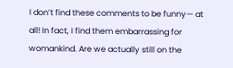I don’t find these comments to be funny— at all! In fact, I find them embarrassing for womankind. Are we actually still on the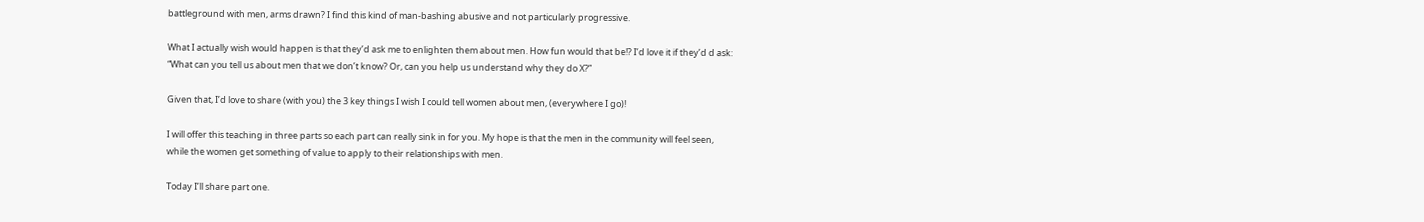battleground with men, arms drawn? I find this kind of man-bashing abusive and not particularly progressive.

What I actually wish would happen is that they’d ask me to enlighten them about men. How fun would that be!? I’d love it if they’d d ask: “What can you tell us about men that we don’t know? Or, can you help us understand why they do X?”

Given that, I’d love to share (with you) the 3 key things I wish I could tell women about men, (everywhere I go)!

I will offer this teaching in three parts so each part can really sink in for you. My hope is that the men in the community will feel seen, while the women get something of value to apply to their relationships with men.

Today I’ll share part one.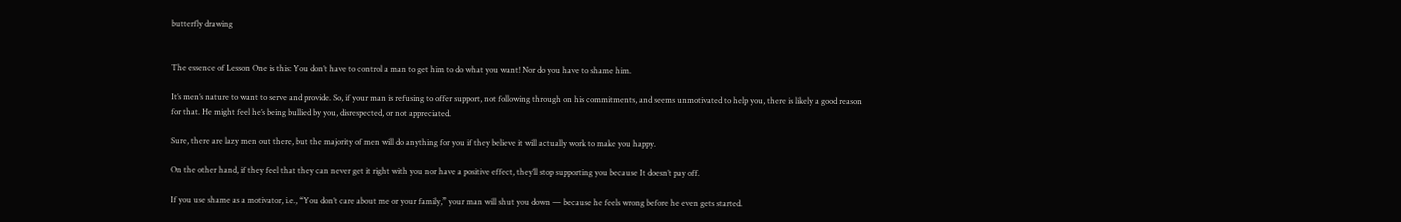butterfly drawing


The essence of Lesson One is this: You don’t have to control a man to get him to do what you want! Nor do you have to shame him.

It’s men’s nature to want to serve and provide. So, if your man is refusing to offer support, not following through on his commitments, and seems unmotivated to help you, there is likely a good reason for that. He might feel he’s being bullied by you, disrespected, or not appreciated.

Sure, there are lazy men out there, but the majority of men will do anything for you if they believe it will actually work to make you happy.

On the other hand, if they feel that they can never get it right with you nor have a positive effect, they’ll stop supporting you because It doesn’t pay off.

If you use shame as a motivator, i.e., “You don’t care about me or your family,” your man will shut you down — because he feels wrong before he even gets started.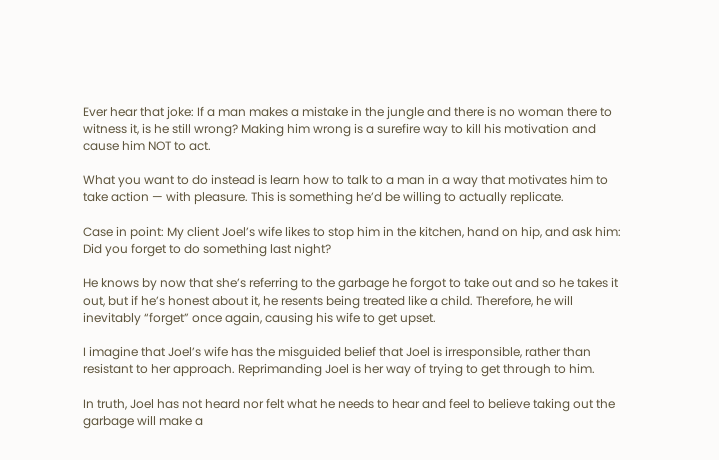Ever hear that joke: If a man makes a mistake in the jungle and there is no woman there to witness it, is he still wrong? Making him wrong is a surefire way to kill his motivation and cause him NOT to act.

What you want to do instead is learn how to talk to a man in a way that motivates him to take action — with pleasure. This is something he’d be willing to actually replicate.

Case in point: My client Joel’s wife likes to stop him in the kitchen, hand on hip, and ask him: Did you forget to do something last night?

He knows by now that she’s referring to the garbage he forgot to take out and so he takes it out, but if he’s honest about it, he resents being treated like a child. Therefore, he will inevitably “forget” once again, causing his wife to get upset.

I imagine that Joel’s wife has the misguided belief that Joel is irresponsible, rather than resistant to her approach. Reprimanding Joel is her way of trying to get through to him.

In truth, Joel has not heard nor felt what he needs to hear and feel to believe taking out the garbage will make a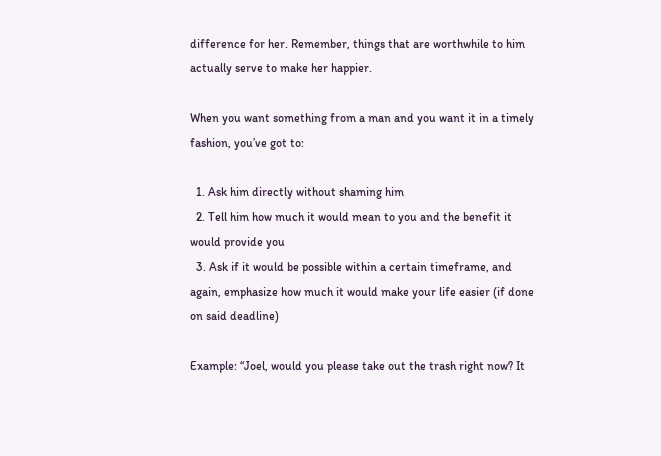difference for her. Remember, things that are worthwhile to him actually serve to make her happier.

When you want something from a man and you want it in a timely fashion, you’ve got to:

  1. Ask him directly without shaming him
  2. Tell him how much it would mean to you and the benefit it would provide you
  3. Ask if it would be possible within a certain timeframe, and again, emphasize how much it would make your life easier (if done on said deadline)

Example: “Joel, would you please take out the trash right now? It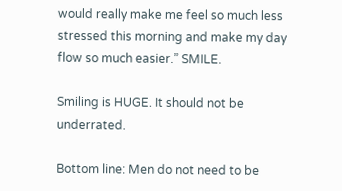would really make me feel so much less stressed this morning and make my day flow so much easier.” SMILE.

Smiling is HUGE. It should not be underrated.

Bottom line: Men do not need to be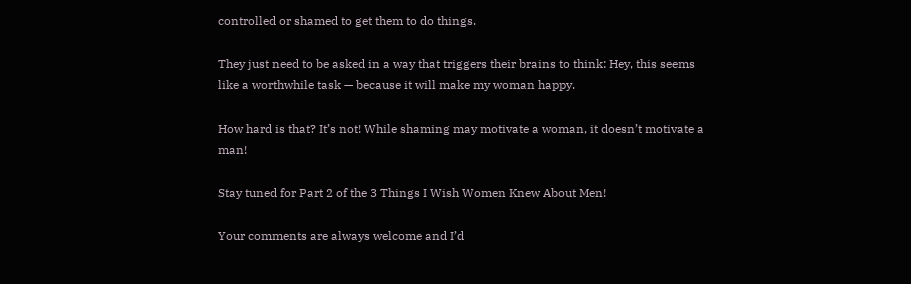controlled or shamed to get them to do things.

They just need to be asked in a way that triggers their brains to think: Hey, this seems like a worthwhile task — because it will make my woman happy.

How hard is that? It’s not! While shaming may motivate a woman, it doesn’t motivate a man!

Stay tuned for Part 2 of the 3 Things I Wish Women Knew About Men!

Your comments are always welcome and I’d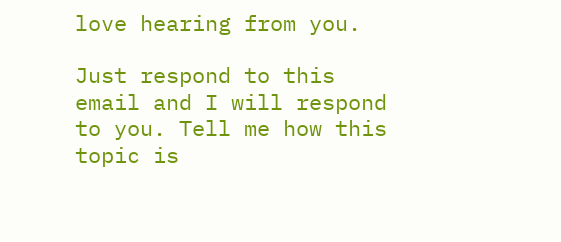love hearing from you.

Just respond to this email and I will respond to you. Tell me how this topic is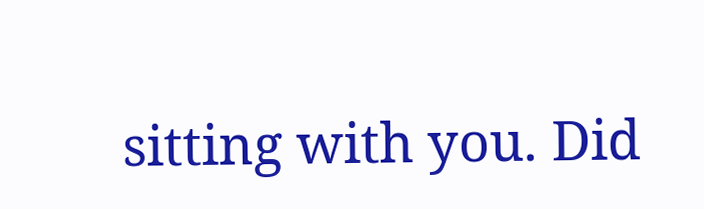sitting with you. Did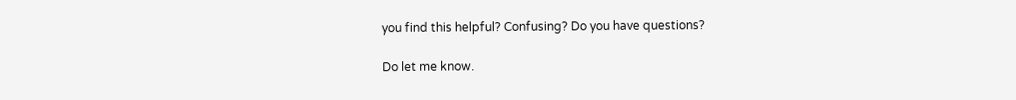you find this helpful? Confusing? Do you have questions?

Do let me know.